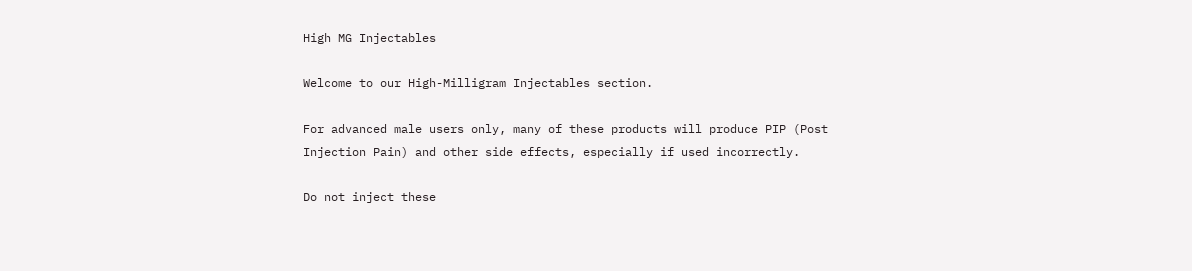High MG Injectables

Welcome to our High-Milligram Injectables section.

For advanced male users only, many of these products will produce PIP (Post Injection Pain) and other side effects, especially if used incorrectly.

Do not inject these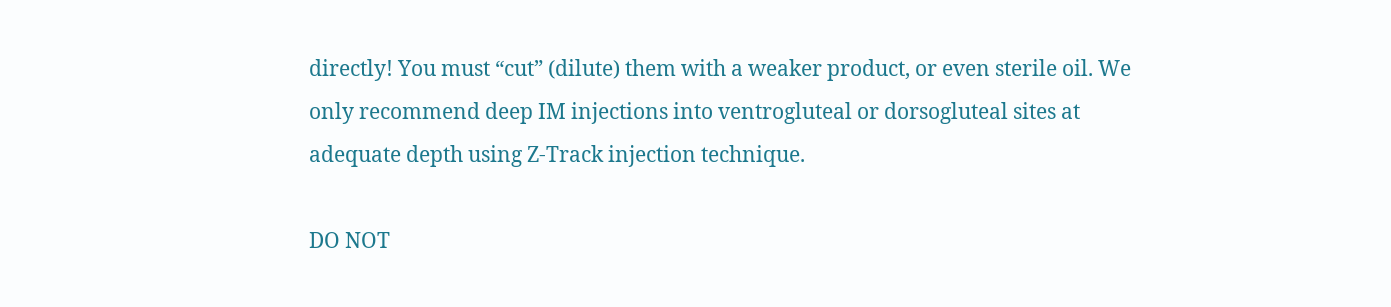directly! You must “cut” (dilute) them with a weaker product, or even sterile oil. We only recommend deep IM injections into ventrogluteal or dorsogluteal sites at adequate depth using Z-Track injection technique.

DO NOT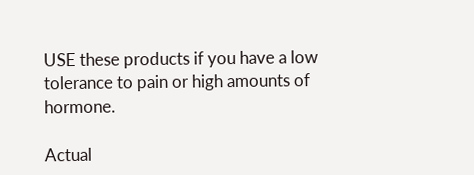USE these products if you have a low tolerance to pain or high amounts of hormone.

Actual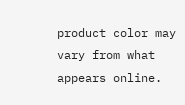product color may vary from what appears online.